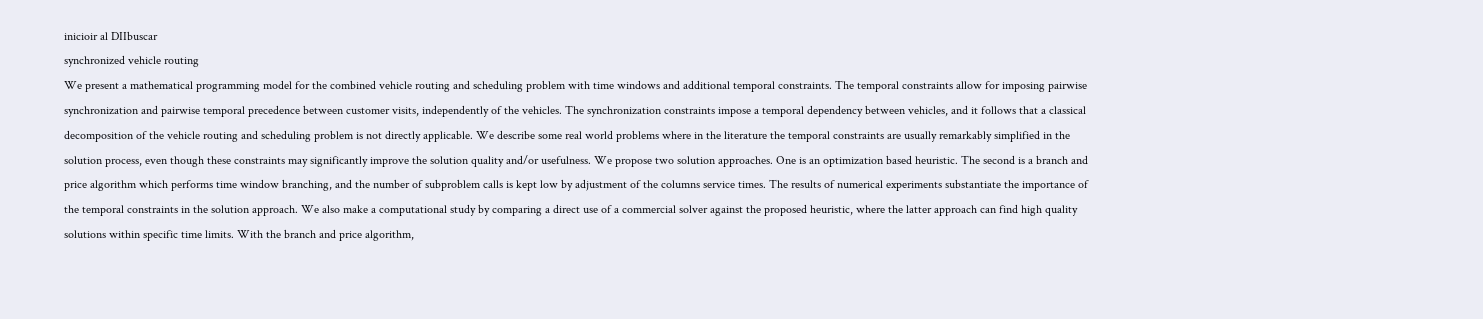inicioir al DIIbuscar
synchronized vehicle routing
We present a mathematical programming model for the combined vehicle routing and scheduling problem with time windows and additional temporal constraints. The temporal constraints allow for imposing pairwise synchronization and pairwise temporal precedence between customer visits, independently of the vehicles. The synchronization constraints impose a temporal dependency between vehicles, and it follows that a classical decomposition of the vehicle routing and scheduling problem is not directly applicable. We describe some real world problems where in the literature the temporal constraints are usually remarkably simplified in the solution process, even though these constraints may significantly improve the solution quality and/or usefulness. We propose two solution approaches. One is an optimization based heuristic. The second is a branch and price algorithm which performs time window branching, and the number of subproblem calls is kept low by adjustment of the columns service times. The results of numerical experiments substantiate the importance of the temporal constraints in the solution approach. We also make a computational study by comparing a direct use of a commercial solver against the proposed heuristic, where the latter approach can find high quality solutions within specific time limits. With the branch and price algorithm,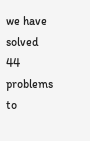we have solved 44 problems to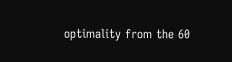optimality from the 60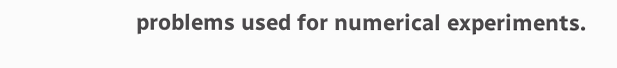problems used for numerical experiments.